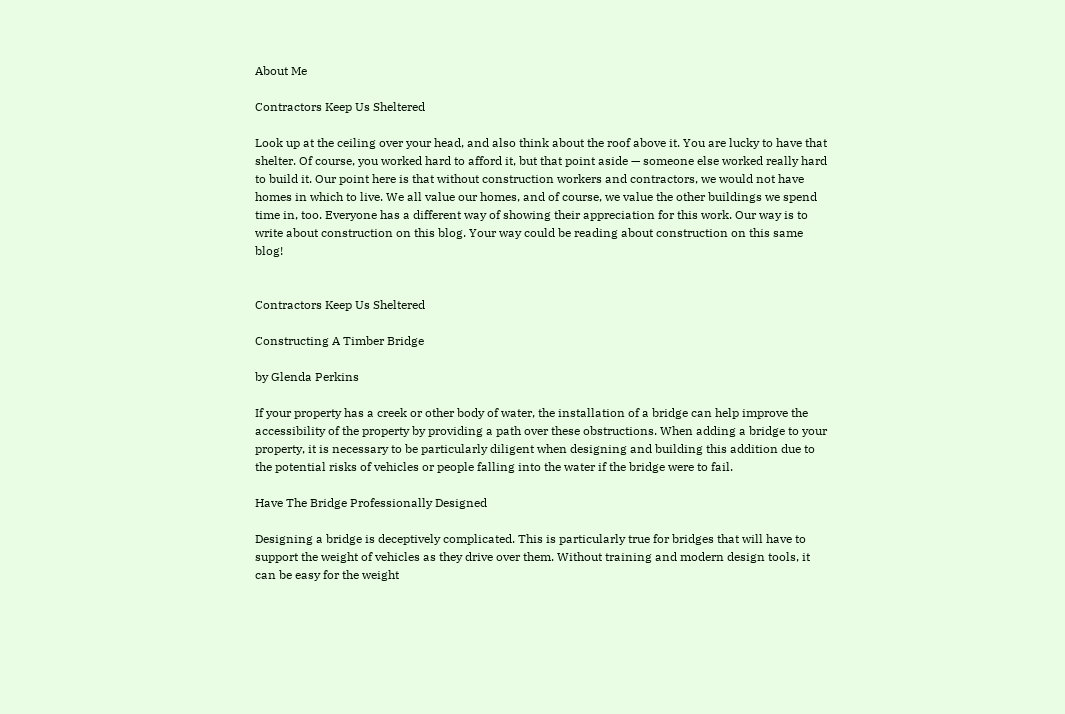About Me

Contractors Keep Us Sheltered

Look up at the ceiling over your head, and also think about the roof above it. You are lucky to have that shelter. Of course, you worked hard to afford it, but that point aside — someone else worked really hard to build it. Our point here is that without construction workers and contractors, we would not have homes in which to live. We all value our homes, and of course, we value the other buildings we spend time in, too. Everyone has a different way of showing their appreciation for this work. Our way is to write about construction on this blog. Your way could be reading about construction on this same blog!


Contractors Keep Us Sheltered

Constructing A Timber Bridge

by Glenda Perkins

If your property has a creek or other body of water, the installation of a bridge can help improve the accessibility of the property by providing a path over these obstructions. When adding a bridge to your property, it is necessary to be particularly diligent when designing and building this addition due to the potential risks of vehicles or people falling into the water if the bridge were to fail.

Have The Bridge Professionally Designed

Designing a bridge is deceptively complicated. This is particularly true for bridges that will have to support the weight of vehicles as they drive over them. Without training and modern design tools, it can be easy for the weight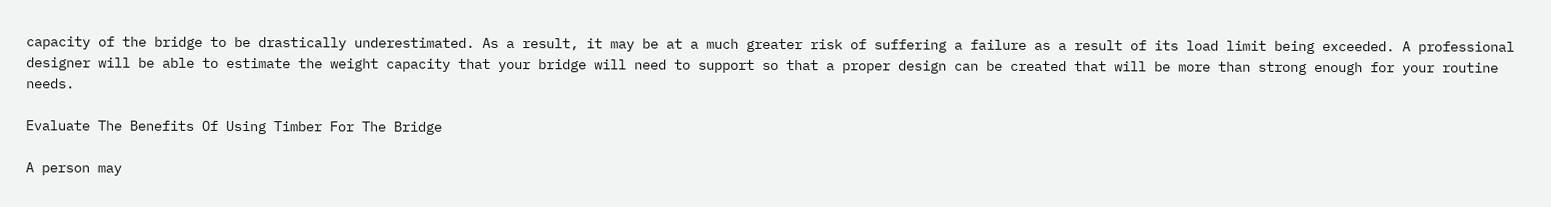capacity of the bridge to be drastically underestimated. As a result, it may be at a much greater risk of suffering a failure as a result of its load limit being exceeded. A professional designer will be able to estimate the weight capacity that your bridge will need to support so that a proper design can be created that will be more than strong enough for your routine needs.

Evaluate The Benefits Of Using Timber For The Bridge

A person may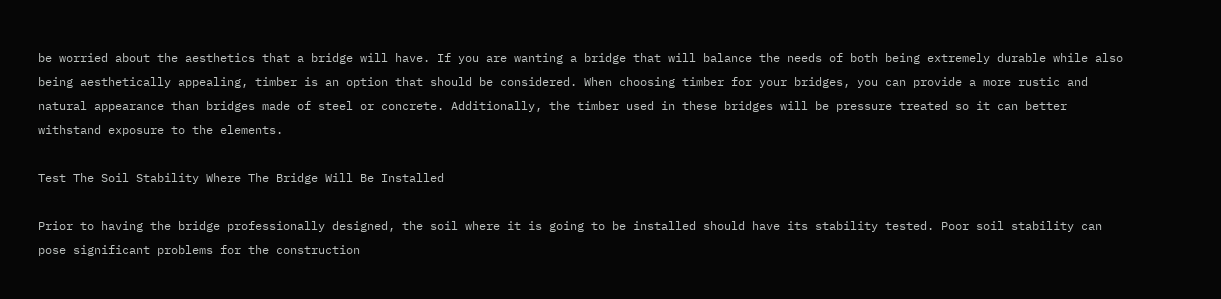be worried about the aesthetics that a bridge will have. If you are wanting a bridge that will balance the needs of both being extremely durable while also being aesthetically appealing, timber is an option that should be considered. When choosing timber for your bridges, you can provide a more rustic and natural appearance than bridges made of steel or concrete. Additionally, the timber used in these bridges will be pressure treated so it can better withstand exposure to the elements.

Test The Soil Stability Where The Bridge Will Be Installed

Prior to having the bridge professionally designed, the soil where it is going to be installed should have its stability tested. Poor soil stability can pose significant problems for the construction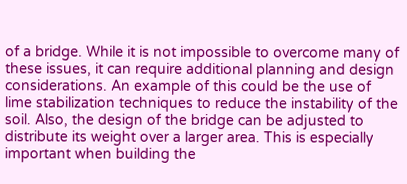of a bridge. While it is not impossible to overcome many of these issues, it can require additional planning and design considerations. An example of this could be the use of lime stabilization techniques to reduce the instability of the soil. Also, the design of the bridge can be adjusted to distribute its weight over a larger area. This is especially important when building the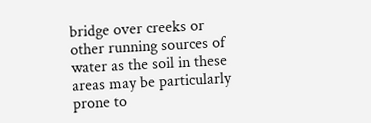bridge over creeks or other running sources of water as the soil in these areas may be particularly prone to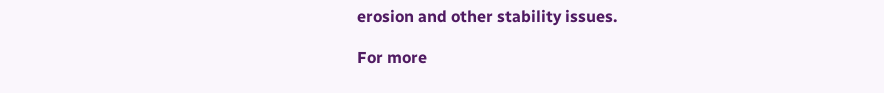erosion and other stability issues.

For more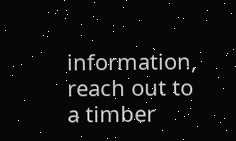information, reach out to a timber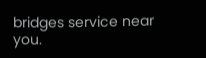bridges service near you.